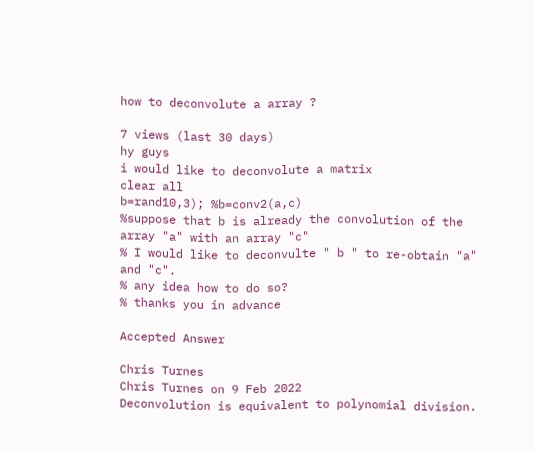how to deconvolute a array ?

7 views (last 30 days)
hy guys
i would like to deconvolute a matrix
clear all
b=rand10,3); %b=conv2(a,c)
%suppose that b is already the convolution of the array "a" with an array "c"
% I would like to deconvulte " b " to re-obtain "a" and "c".
% any idea how to do so?
% thanks you in advance

Accepted Answer

Chris Turnes
Chris Turnes on 9 Feb 2022
Deconvolution is equivalent to polynomial division.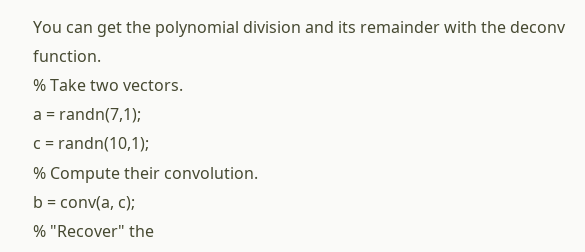You can get the polynomial division and its remainder with the deconv function.
% Take two vectors.
a = randn(7,1);
c = randn(10,1);
% Compute their convolution.
b = conv(a, c);
% "Recover" the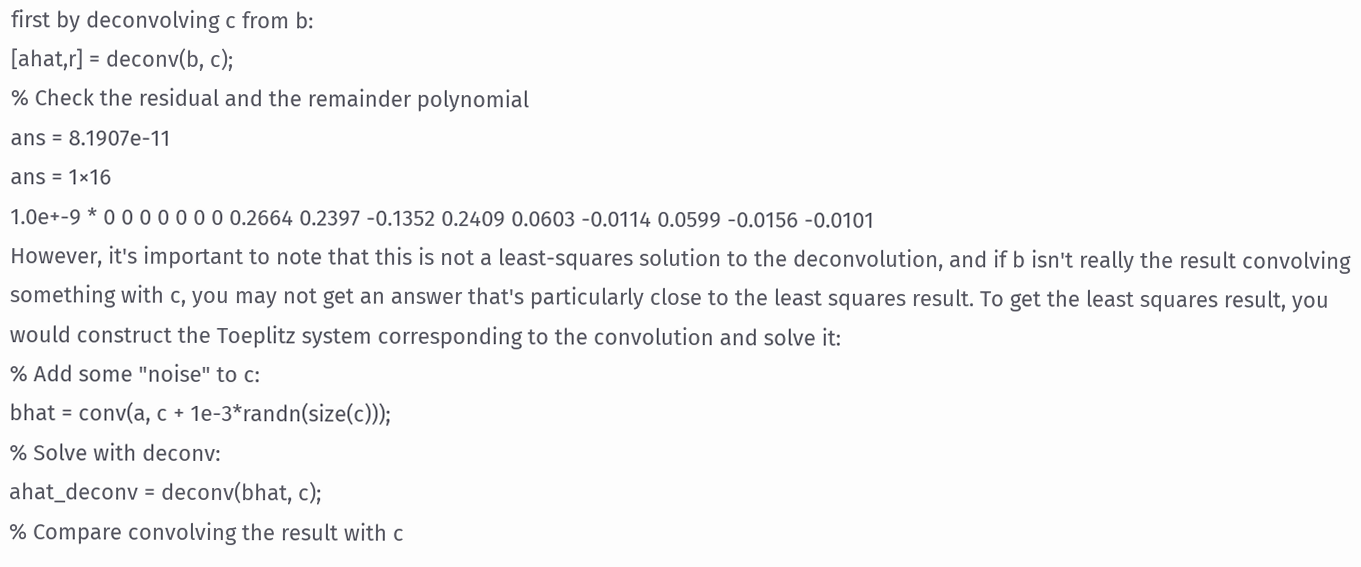first by deconvolving c from b:
[ahat,r] = deconv(b, c);
% Check the residual and the remainder polynomial
ans = 8.1907e-11
ans = 1×16
1.0e+-9 * 0 0 0 0 0 0 0 0.2664 0.2397 -0.1352 0.2409 0.0603 -0.0114 0.0599 -0.0156 -0.0101
However, it's important to note that this is not a least-squares solution to the deconvolution, and if b isn't really the result convolving something with c, you may not get an answer that's particularly close to the least squares result. To get the least squares result, you would construct the Toeplitz system corresponding to the convolution and solve it:
% Add some "noise" to c:
bhat = conv(a, c + 1e-3*randn(size(c)));
% Solve with deconv:
ahat_deconv = deconv(bhat, c);
% Compare convolving the result with c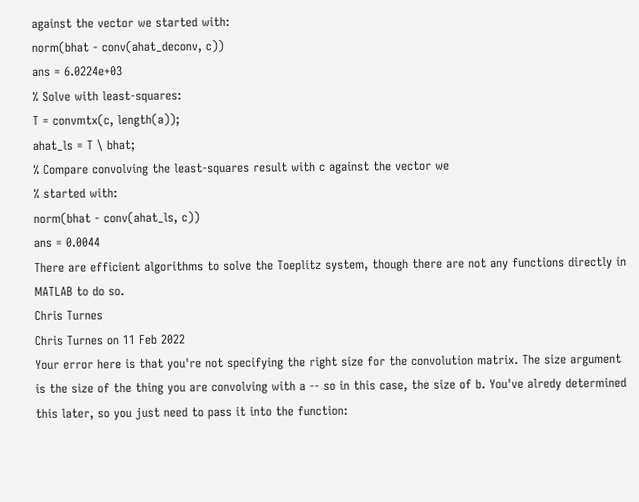against the vector we started with:
norm(bhat - conv(ahat_deconv, c))
ans = 6.0224e+03
% Solve with least-squares:
T = convmtx(c, length(a));
ahat_ls = T \ bhat;
% Compare convolving the least-squares result with c against the vector we
% started with:
norm(bhat - conv(ahat_ls, c))
ans = 0.0044
There are efficient algorithms to solve the Toeplitz system, though there are not any functions directly in MATLAB to do so.
Chris Turnes
Chris Turnes on 11 Feb 2022
Your error here is that you're not specifying the right size for the convolution matrix. The size argument is the size of the thing you are convolving with a -- so in this case, the size of b. You've alredy determined this later, so you just need to pass it into the function: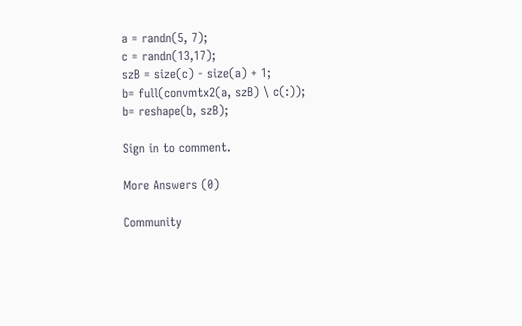a = randn(5, 7);
c = randn(13,17);
szB = size(c) - size(a) + 1;
b= full(convmtx2(a, szB) \ c(:));
b= reshape(b, szB);

Sign in to comment.

More Answers (0)

Community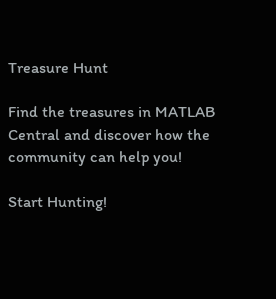Treasure Hunt

Find the treasures in MATLAB Central and discover how the community can help you!

Start Hunting!